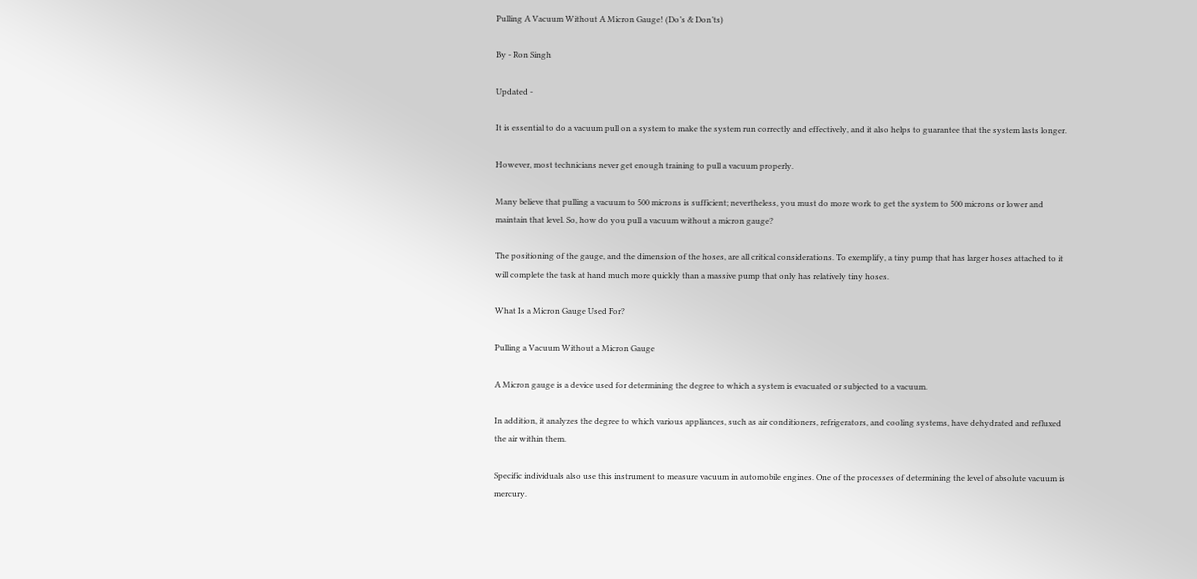Pulling A Vacuum Without A Micron Gauge! (Do’s & Don’ts)

By - Ron Singh

Updated -

It is essential to do a vacuum pull on a system to make the system run correctly and effectively, and it also helps to guarantee that the system lasts longer.

However, most technicians never get enough training to pull a vacuum properly.

Many believe that pulling a vacuum to 500 microns is sufficient; nevertheless, you must do more work to get the system to 500 microns or lower and maintain that level. So, how do you pull a vacuum without a micron gauge?

The positioning of the gauge, and the dimension of the hoses, are all critical considerations. To exemplify, a tiny pump that has larger hoses attached to it will complete the task at hand much more quickly than a massive pump that only has relatively tiny hoses.

What Is a Micron Gauge Used For?

Pulling a Vacuum Without a Micron Gauge

A Micron gauge is a device used for determining the degree to which a system is evacuated or subjected to a vacuum.

In addition, it analyzes the degree to which various appliances, such as air conditioners, refrigerators, and cooling systems, have dehydrated and refluxed the air within them.

Specific individuals also use this instrument to measure vacuum in automobile engines. One of the processes of determining the level of absolute vacuum is mercury.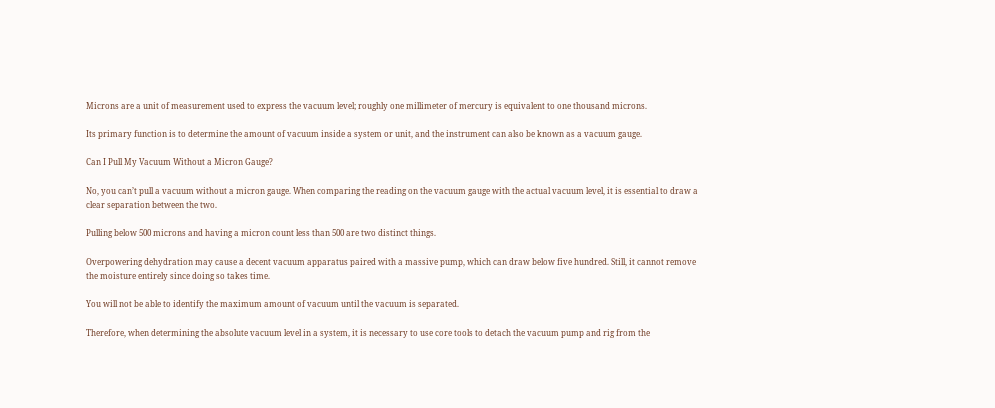Microns are a unit of measurement used to express the vacuum level; roughly one millimeter of mercury is equivalent to one thousand microns.

Its primary function is to determine the amount of vacuum inside a system or unit, and the instrument can also be known as a vacuum gauge.

Can I Pull My Vacuum Without a Micron Gauge?

No, you can’t pull a vacuum without a micron gauge. When comparing the reading on the vacuum gauge with the actual vacuum level, it is essential to draw a clear separation between the two.

Pulling below 500 microns and having a micron count less than 500 are two distinct things.

Overpowering dehydration may cause a decent vacuum apparatus paired with a massive pump, which can draw below five hundred. Still, it cannot remove the moisture entirely since doing so takes time.

You will not be able to identify the maximum amount of vacuum until the vacuum is separated.

Therefore, when determining the absolute vacuum level in a system, it is necessary to use core tools to detach the vacuum pump and rig from the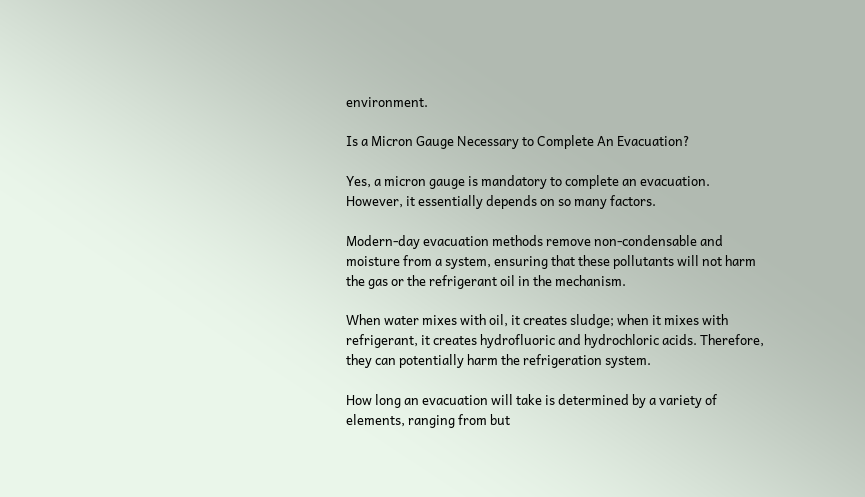environment.

Is a Micron Gauge Necessary to Complete An Evacuation?

Yes, a micron gauge is mandatory to complete an evacuation. However, it essentially depends on so many factors.

Modern-day evacuation methods remove non-condensable and moisture from a system, ensuring that these pollutants will not harm the gas or the refrigerant oil in the mechanism.

When water mixes with oil, it creates sludge; when it mixes with refrigerant, it creates hydrofluoric and hydrochloric acids. Therefore, they can potentially harm the refrigeration system.

How long an evacuation will take is determined by a variety of elements, ranging from but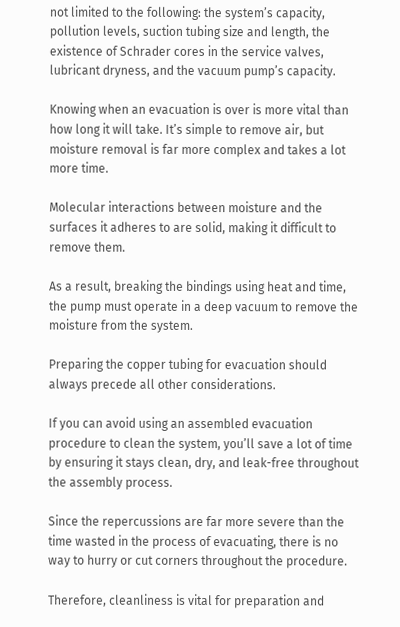not limited to the following: the system’s capacity, pollution levels, suction tubing size and length, the existence of Schrader cores in the service valves, lubricant dryness, and the vacuum pump’s capacity.

Knowing when an evacuation is over is more vital than how long it will take. It’s simple to remove air, but moisture removal is far more complex and takes a lot more time.

Molecular interactions between moisture and the surfaces it adheres to are solid, making it difficult to remove them.

As a result, breaking the bindings using heat and time, the pump must operate in a deep vacuum to remove the moisture from the system.

Preparing the copper tubing for evacuation should always precede all other considerations.

If you can avoid using an assembled evacuation procedure to clean the system, you’ll save a lot of time by ensuring it stays clean, dry, and leak-free throughout the assembly process.

Since the repercussions are far more severe than the time wasted in the process of evacuating, there is no way to hurry or cut corners throughout the procedure.

Therefore, cleanliness is vital for preparation and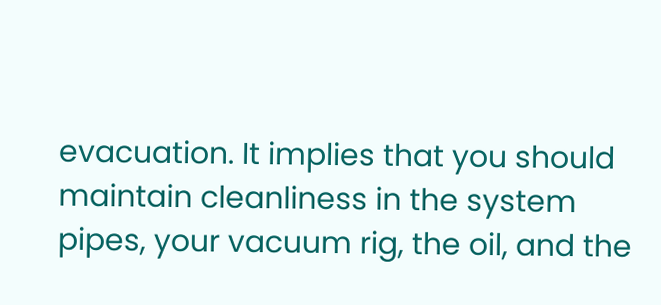evacuation. It implies that you should maintain cleanliness in the system pipes, your vacuum rig, the oil, and the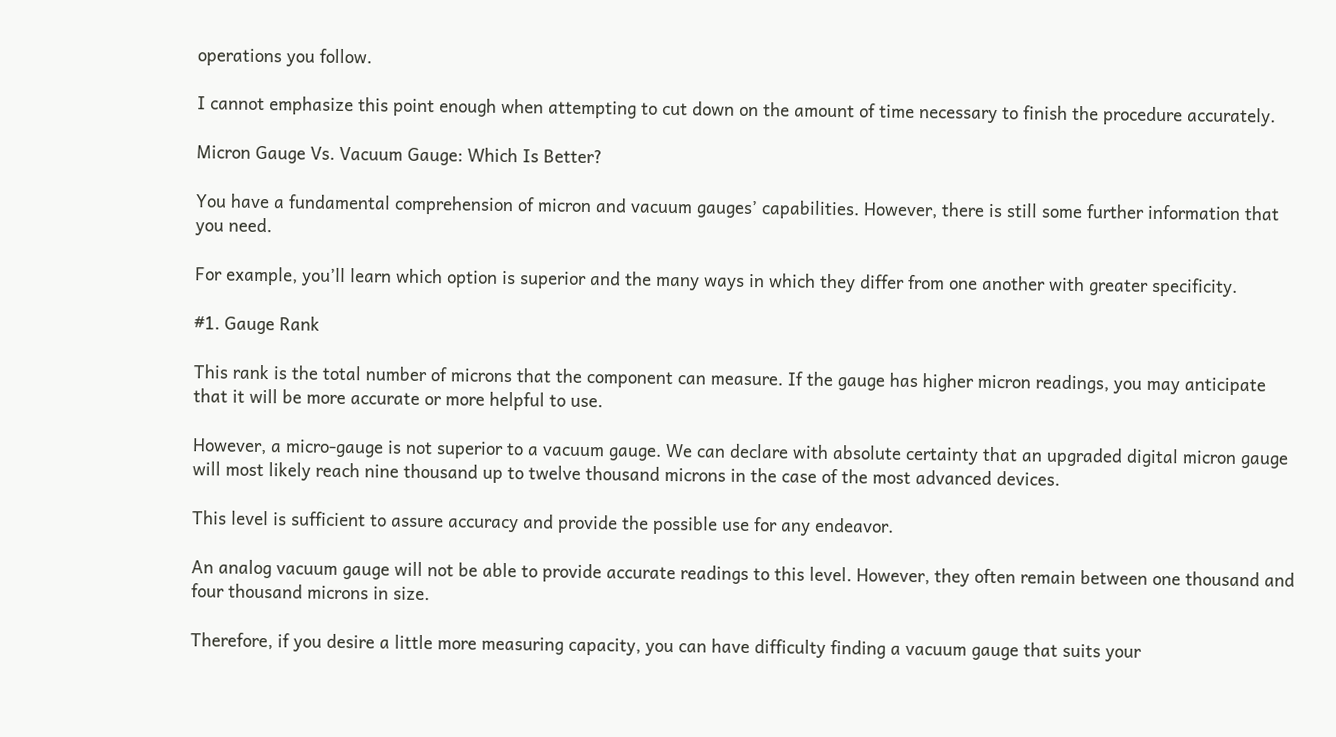operations you follow.

I cannot emphasize this point enough when attempting to cut down on the amount of time necessary to finish the procedure accurately.

Micron Gauge Vs. Vacuum Gauge: Which Is Better?

You have a fundamental comprehension of micron and vacuum gauges’ capabilities. However, there is still some further information that you need.

For example, you’ll learn which option is superior and the many ways in which they differ from one another with greater specificity.

#1. Gauge Rank

This rank is the total number of microns that the component can measure. If the gauge has higher micron readings, you may anticipate that it will be more accurate or more helpful to use.

However, a micro-gauge is not superior to a vacuum gauge. We can declare with absolute certainty that an upgraded digital micron gauge will most likely reach nine thousand up to twelve thousand microns in the case of the most advanced devices.

This level is sufficient to assure accuracy and provide the possible use for any endeavor.

An analog vacuum gauge will not be able to provide accurate readings to this level. However, they often remain between one thousand and four thousand microns in size.

Therefore, if you desire a little more measuring capacity, you can have difficulty finding a vacuum gauge that suits your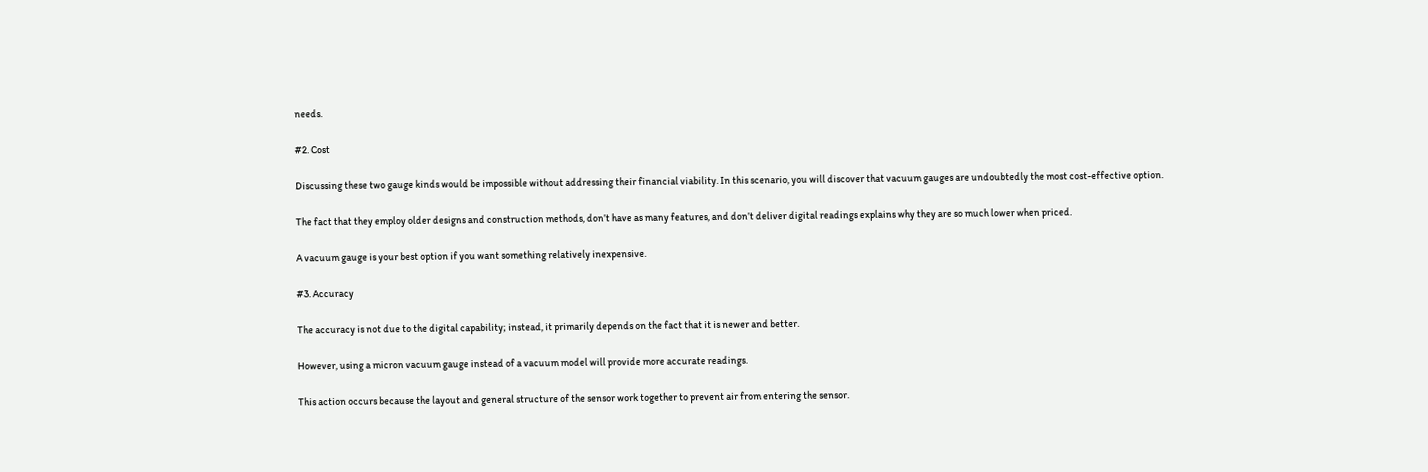needs.

#2. Cost

Discussing these two gauge kinds would be impossible without addressing their financial viability. In this scenario, you will discover that vacuum gauges are undoubtedly the most cost-effective option.

The fact that they employ older designs and construction methods, don’t have as many features, and don’t deliver digital readings explains why they are so much lower when priced.

A vacuum gauge is your best option if you want something relatively inexpensive.

#3. Accuracy

The accuracy is not due to the digital capability; instead, it primarily depends on the fact that it is newer and better.

However, using a micron vacuum gauge instead of a vacuum model will provide more accurate readings.

This action occurs because the layout and general structure of the sensor work together to prevent air from entering the sensor.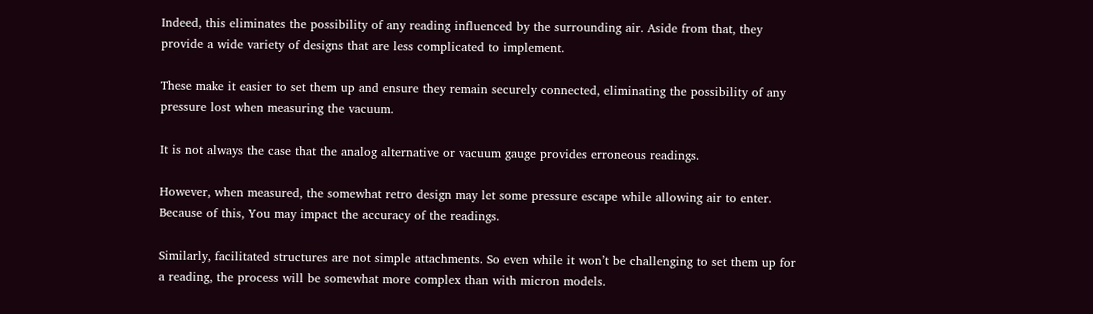Indeed, this eliminates the possibility of any reading influenced by the surrounding air. Aside from that, they provide a wide variety of designs that are less complicated to implement.

These make it easier to set them up and ensure they remain securely connected, eliminating the possibility of any pressure lost when measuring the vacuum.

It is not always the case that the analog alternative or vacuum gauge provides erroneous readings.

However, when measured, the somewhat retro design may let some pressure escape while allowing air to enter. Because of this, You may impact the accuracy of the readings.

Similarly, facilitated structures are not simple attachments. So even while it won’t be challenging to set them up for a reading, the process will be somewhat more complex than with micron models.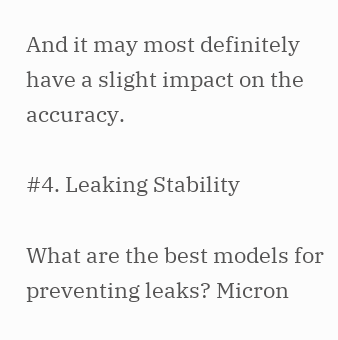And it may most definitely have a slight impact on the accuracy.

#4. Leaking Stability

What are the best models for preventing leaks? Micron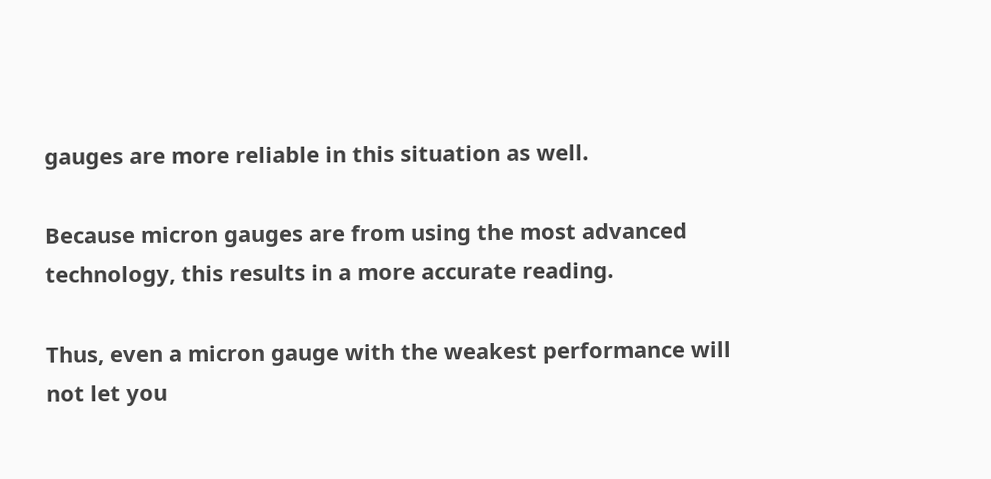gauges are more reliable in this situation as well.

Because micron gauges are from using the most advanced technology, this results in a more accurate reading.

Thus, even a micron gauge with the weakest performance will not let you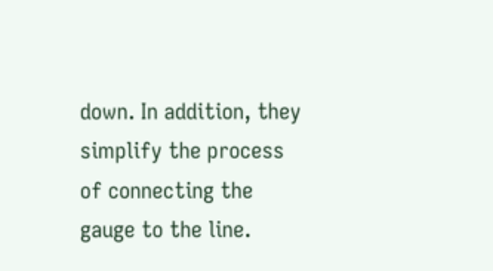down. In addition, they simplify the process of connecting the gauge to the line.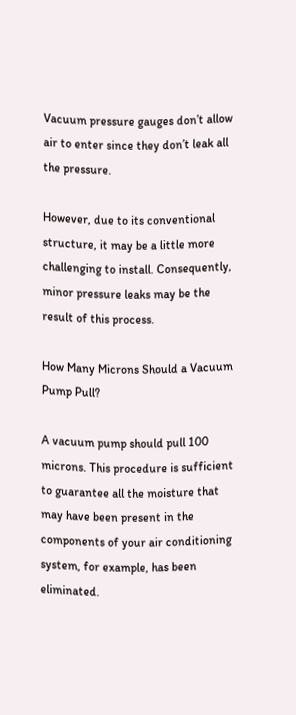Vacuum pressure gauges don’t allow air to enter since they don’t leak all the pressure.

However, due to its conventional structure, it may be a little more challenging to install. Consequently, minor pressure leaks may be the result of this process.

How Many Microns Should a Vacuum Pump Pull?

A vacuum pump should pull 100 microns. This procedure is sufficient to guarantee all the moisture that may have been present in the components of your air conditioning system, for example, has been eliminated.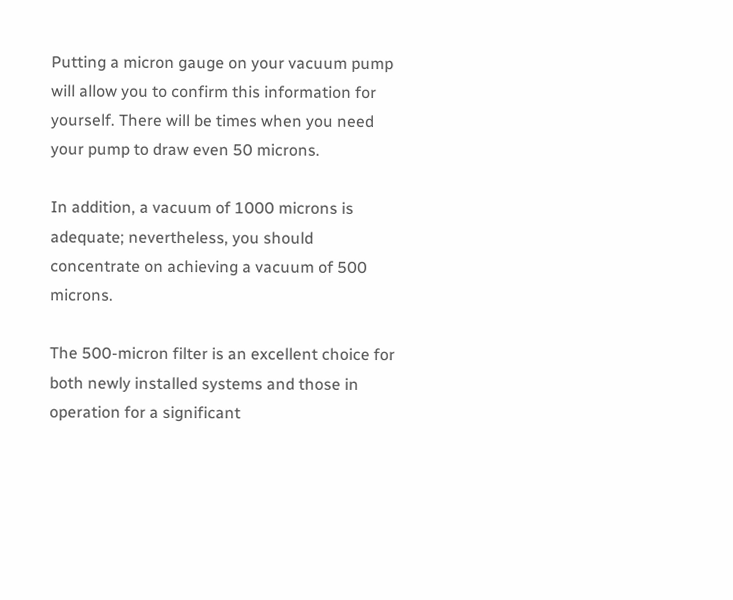Putting a micron gauge on your vacuum pump will allow you to confirm this information for yourself. There will be times when you need your pump to draw even 50 microns.

In addition, a vacuum of 1000 microns is adequate; nevertheless, you should concentrate on achieving a vacuum of 500 microns.

The 500-micron filter is an excellent choice for both newly installed systems and those in operation for a significant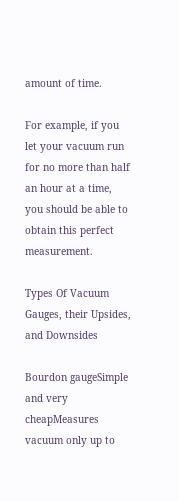amount of time.

For example, if you let your vacuum run for no more than half an hour at a time, you should be able to obtain this perfect measurement.

Types Of Vacuum Gauges, their Upsides, and Downsides

Bourdon gaugeSimple and very cheapMeasures vacuum only up to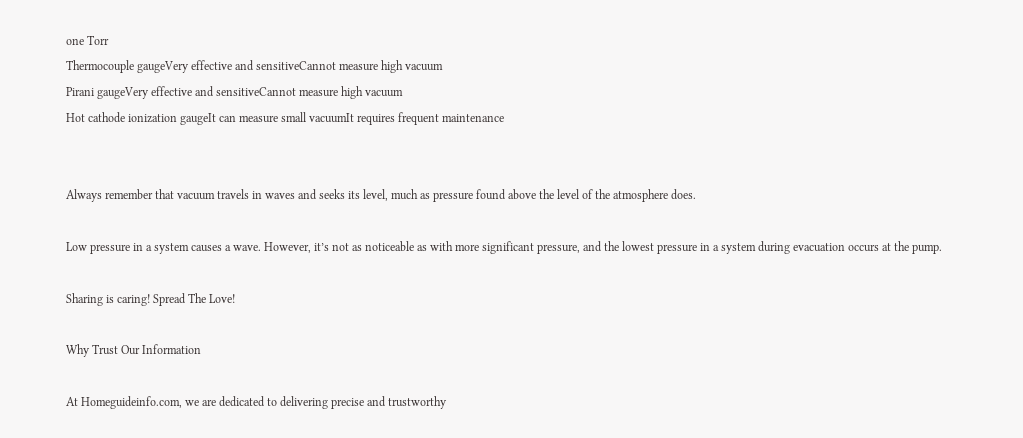one Torr
Thermocouple gaugeVery effective and sensitiveCannot measure high vacuum
Pirani gaugeVery effective and sensitiveCannot measure high vacuum
Hot cathode ionization gaugeIt can measure small vacuumIt requires frequent maintenance


Always remember that vacuum travels in waves and seeks its level, much as pressure found above the level of the atmosphere does.

Low pressure in a system causes a wave. However, it’s not as noticeable as with more significant pressure, and the lowest pressure in a system during evacuation occurs at the pump.

Sharing is caring! Spread The Love!

Why Trust Our Information

At Homeguideinfo.com, we are dedicated to delivering precise and trustworthy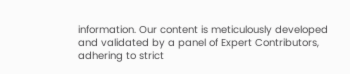information. Our content is meticulously developed and validated by a panel of Expert Contributors, adhering to strict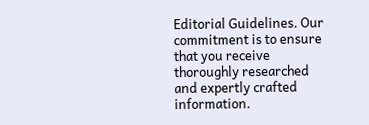Editorial Guidelines. Our commitment is to ensure that you receive thoroughly researched and expertly crafted information.